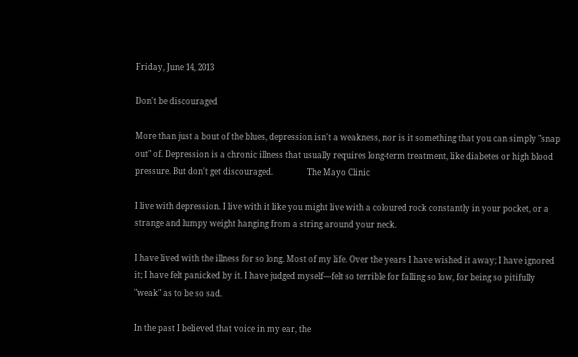Friday, June 14, 2013

Don't be discouraged

More than just a bout of the blues, depression isn't a weakness, nor is it something that you can simply "snap out" of. Depression is a chronic illness that usually requires long-term treatment, like diabetes or high blood pressure. But don't get discouraged.                 The Mayo Clinic

I live with depression. I live with it like you might live with a coloured rock constantly in your pocket, or a strange and lumpy weight hanging from a string around your neck.

I have lived with the illness for so long. Most of my life. Over the years I have wished it away; I have ignored it; I have felt panicked by it. I have judged myself—felt so terrible for falling so low, for being so pitifully "weak" as to be so sad.

In the past I believed that voice in my ear, the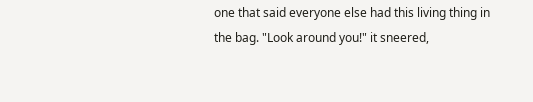one that said everyone else had this living thing in the bag. "Look around you!" it sneered,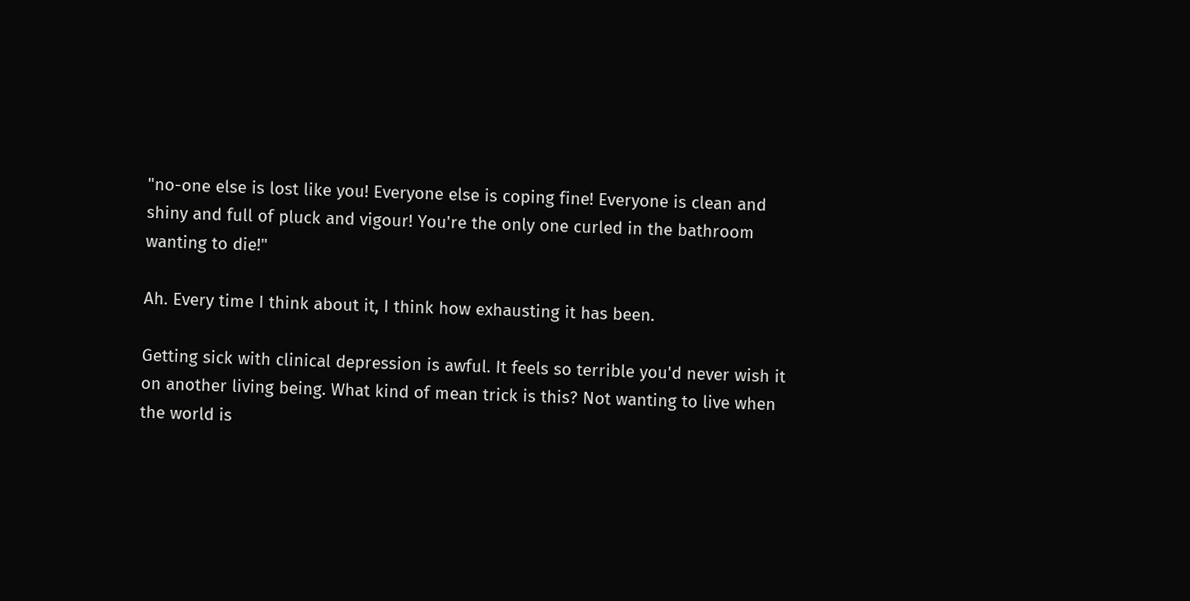"no-one else is lost like you! Everyone else is coping fine! Everyone is clean and shiny and full of pluck and vigour! You're the only one curled in the bathroom wanting to die!"

Ah. Every time I think about it, I think how exhausting it has been.

Getting sick with clinical depression is awful. It feels so terrible you'd never wish it on another living being. What kind of mean trick is this? Not wanting to live when the world is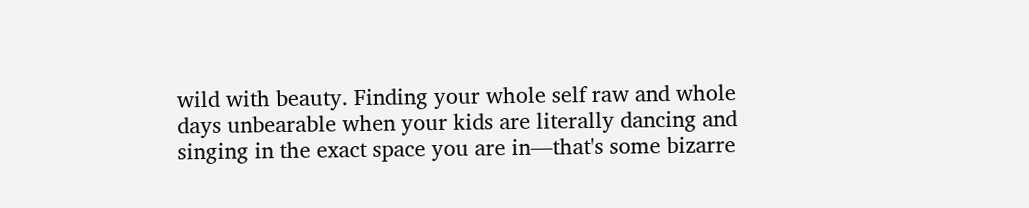wild with beauty. Finding your whole self raw and whole days unbearable when your kids are literally dancing and singing in the exact space you are in—that's some bizarre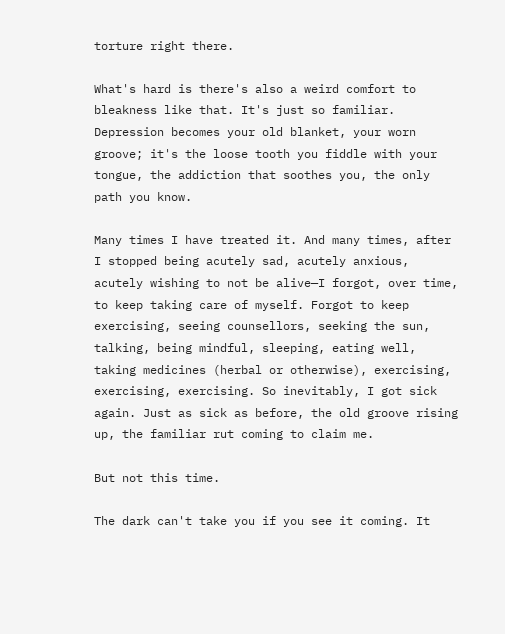torture right there.

What's hard is there's also a weird comfort to bleakness like that. It's just so familiar. Depression becomes your old blanket, your worn groove; it's the loose tooth you fiddle with your tongue, the addiction that soothes you, the only path you know.

Many times I have treated it. And many times, after I stopped being acutely sad, acutely anxious, acutely wishing to not be alive—I forgot, over time, to keep taking care of myself. Forgot to keep exercising, seeing counsellors, seeking the sun, talking, being mindful, sleeping, eating well, taking medicines (herbal or otherwise), exercising, exercising, exercising. So inevitably, I got sick again. Just as sick as before, the old groove rising up, the familiar rut coming to claim me.

But not this time.

The dark can't take you if you see it coming. It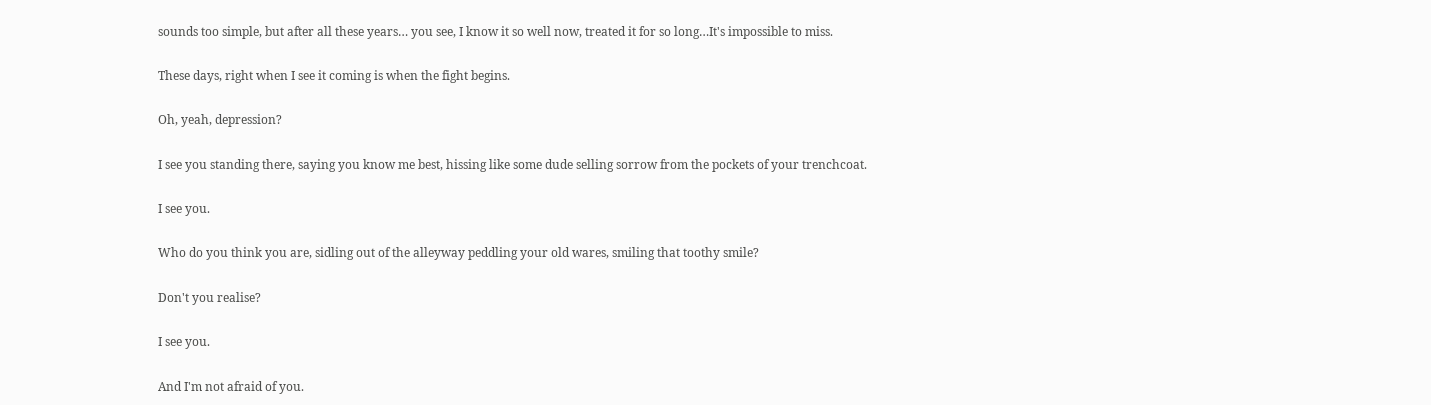sounds too simple, but after all these years… you see, I know it so well now, treated it for so long…It's impossible to miss.

These days, right when I see it coming is when the fight begins.

Oh, yeah, depression?

I see you standing there, saying you know me best, hissing like some dude selling sorrow from the pockets of your trenchcoat.

I see you.

Who do you think you are, sidling out of the alleyway peddling your old wares, smiling that toothy smile?

Don't you realise?

I see you.

And I'm not afraid of you.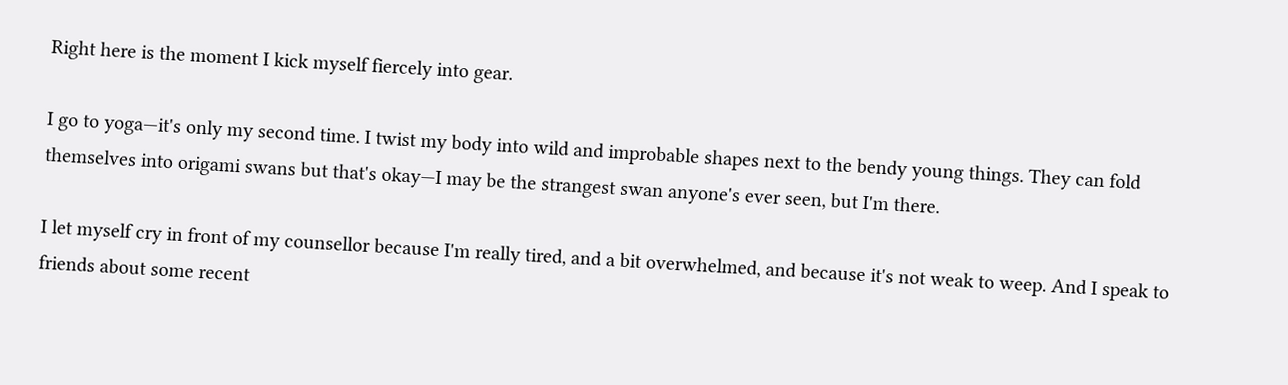Right here is the moment I kick myself fiercely into gear.

I go to yoga—it's only my second time. I twist my body into wild and improbable shapes next to the bendy young things. They can fold themselves into origami swans but that's okay—I may be the strangest swan anyone's ever seen, but I'm there.

I let myself cry in front of my counsellor because I'm really tired, and a bit overwhelmed, and because it's not weak to weep. And I speak to friends about some recent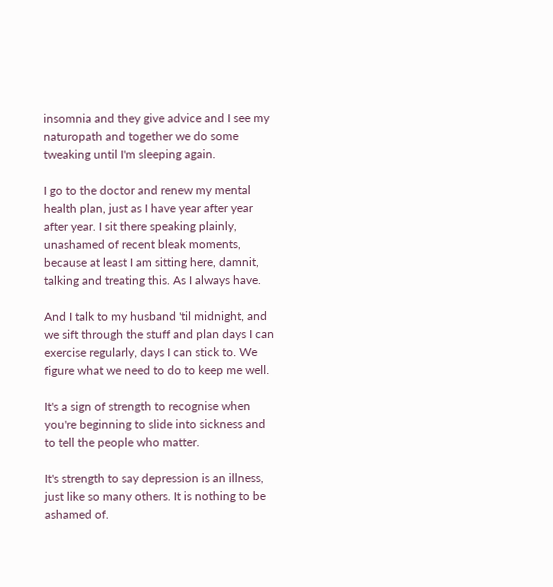insomnia and they give advice and I see my naturopath and together we do some tweaking until I'm sleeping again.

I go to the doctor and renew my mental health plan, just as I have year after year after year. I sit there speaking plainly, unashamed of recent bleak moments, because at least I am sitting here, damnit,  talking and treating this. As I always have.

And I talk to my husband 'til midnight, and we sift through the stuff and plan days I can exercise regularly, days I can stick to. We figure what we need to do to keep me well.

It's a sign of strength to recognise when you're beginning to slide into sickness and to tell the people who matter.

It's strength to say depression is an illness, just like so many others. It is nothing to be ashamed of.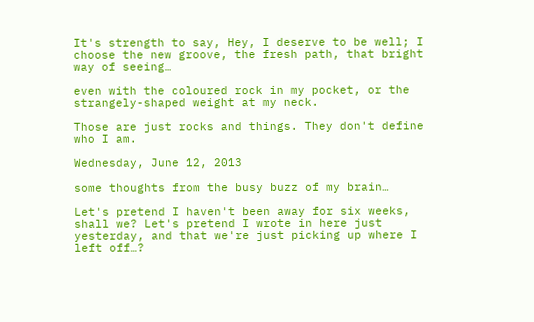It's strength to say, Hey, I deserve to be well; I choose the new groove, the fresh path, that bright way of seeing…

even with the coloured rock in my pocket, or the strangely-shaped weight at my neck.

Those are just rocks and things. They don't define who I am.

Wednesday, June 12, 2013

some thoughts from the busy buzz of my brain…

Let's pretend I haven't been away for six weeks, shall we? Let's pretend I wrote in here just yesterday, and that we're just picking up where I left off…?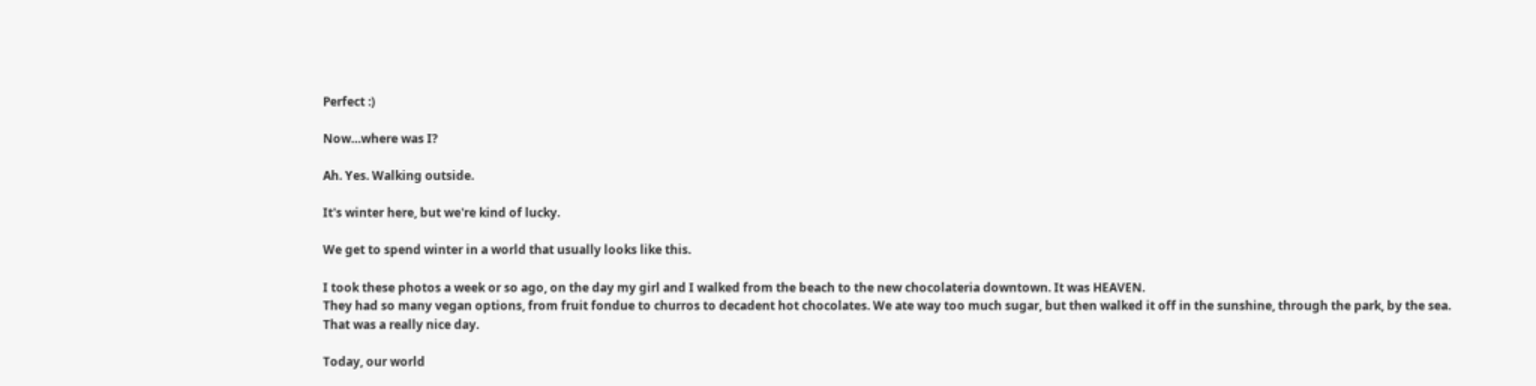Perfect :)

Now…where was I?

Ah. Yes. Walking outside.

It's winter here, but we're kind of lucky.

We get to spend winter in a world that usually looks like this.

I took these photos a week or so ago, on the day my girl and I walked from the beach to the new chocolateria downtown. It was HEAVEN.
They had so many vegan options, from fruit fondue to churros to decadent hot chocolates. We ate way too much sugar, but then walked it off in the sunshine, through the park, by the sea.
That was a really nice day.

Today, our world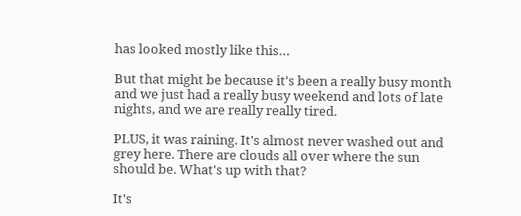has looked mostly like this…

But that might be because it's been a really busy month and we just had a really busy weekend and lots of late nights, and we are really really tired.

PLUS, it was raining. It's almost never washed out and grey here. There are clouds all over where the sun should be. What's up with that?

It's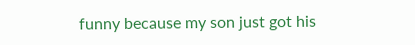funny because my son just got his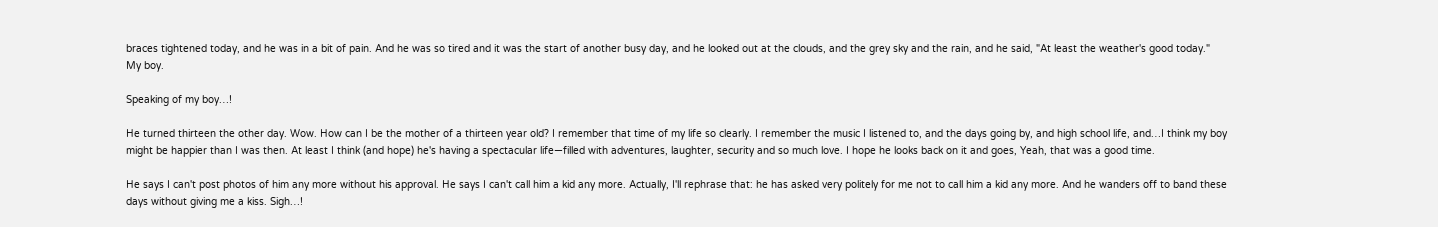braces tightened today, and he was in a bit of pain. And he was so tired and it was the start of another busy day, and he looked out at the clouds, and the grey sky and the rain, and he said, "At least the weather's good today."
My boy.

Speaking of my boy…!

He turned thirteen the other day. Wow. How can I be the mother of a thirteen year old? I remember that time of my life so clearly. I remember the music I listened to, and the days going by, and high school life, and…I think my boy might be happier than I was then. At least I think (and hope) he's having a spectacular life—filled with adventures, laughter, security and so much love. I hope he looks back on it and goes, Yeah, that was a good time.

He says I can't post photos of him any more without his approval. He says I can't call him a kid any more. Actually, I'll rephrase that: he has asked very politely for me not to call him a kid any more. And he wanders off to band these days without giving me a kiss. Sigh…!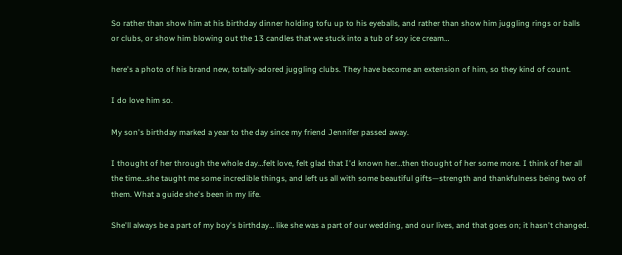So rather than show him at his birthday dinner holding tofu up to his eyeballs, and rather than show him juggling rings or balls or clubs, or show him blowing out the 13 candles that we stuck into a tub of soy ice cream…

here's a photo of his brand new, totally-adored juggling clubs. They have become an extension of him, so they kind of count.

I do love him so.

My son's birthday marked a year to the day since my friend Jennifer passed away.

I thought of her through the whole day…felt love, felt glad that I'd known her…then thought of her some more. I think of her all the time…she taught me some incredible things, and left us all with some beautiful gifts—strength and thankfulness being two of them. What a guide she's been in my life.

She'll always be a part of my boy's birthday… like she was a part of our wedding, and our lives, and that goes on; it hasn't changed.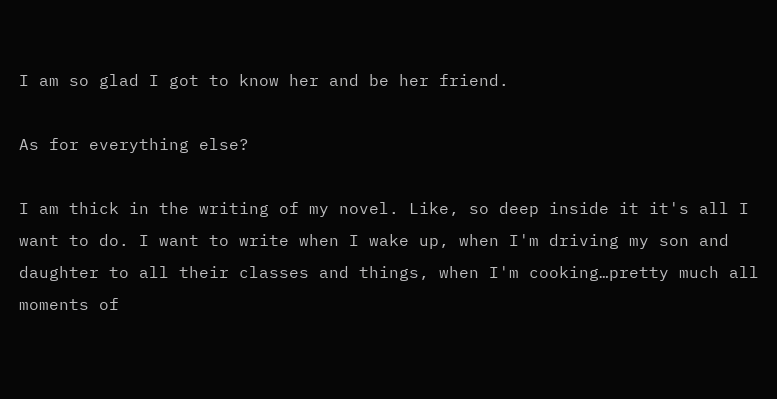I am so glad I got to know her and be her friend.

As for everything else?

I am thick in the writing of my novel. Like, so deep inside it it's all I want to do. I want to write when I wake up, when I'm driving my son and daughter to all their classes and things, when I'm cooking…pretty much all moments of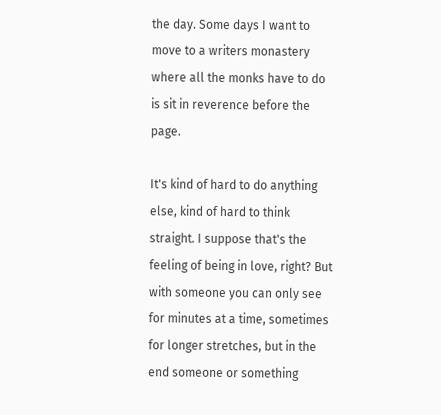the day. Some days I want to move to a writers monastery where all the monks have to do is sit in reverence before the page.

It's kind of hard to do anything else, kind of hard to think straight. I suppose that's the feeling of being in love, right? But with someone you can only see for minutes at a time, sometimes for longer stretches, but in the end someone or something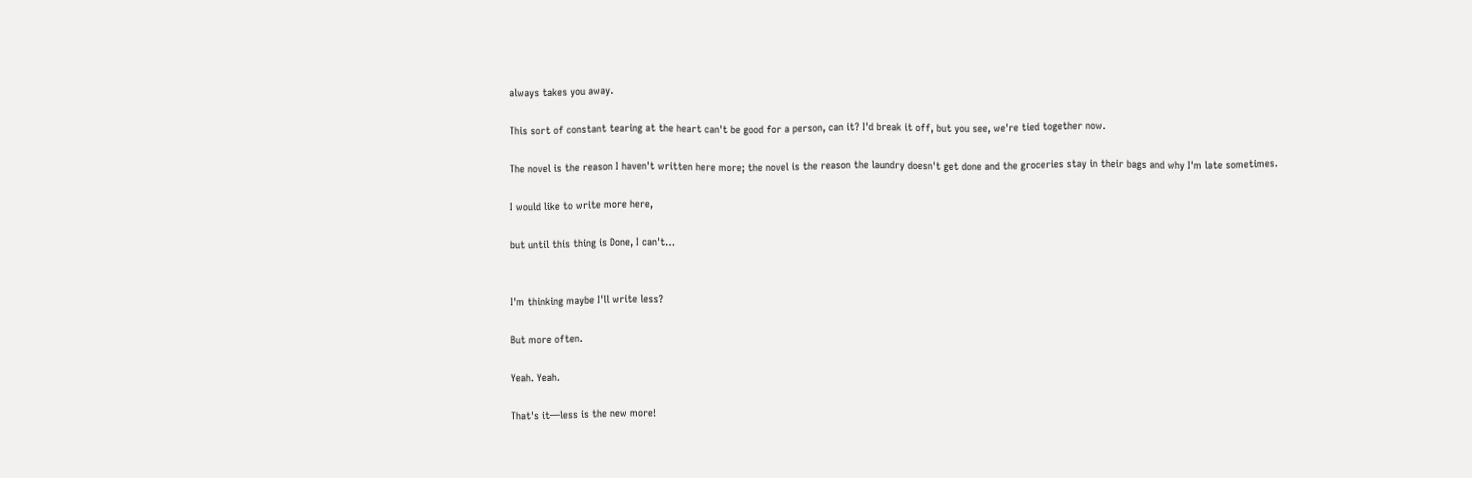always takes you away.

This sort of constant tearing at the heart can't be good for a person, can it? I'd break it off, but you see, we're tied together now.

The novel is the reason I haven't written here more; the novel is the reason the laundry doesn't get done and the groceries stay in their bags and why I'm late sometimes.

I would like to write more here,

but until this thing is Done, I can't…


I'm thinking maybe I'll write less?

But more often.

Yeah. Yeah.

That's it—less is the new more!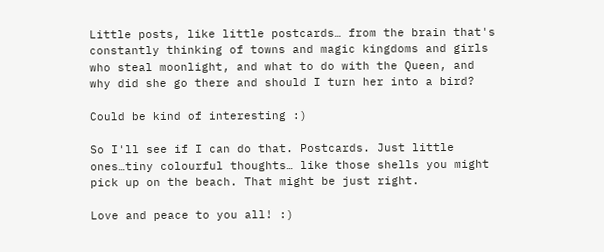Little posts, like little postcards… from the brain that's constantly thinking of towns and magic kingdoms and girls who steal moonlight, and what to do with the Queen, and why did she go there and should I turn her into a bird?

Could be kind of interesting :)

So I'll see if I can do that. Postcards. Just little ones…tiny colourful thoughts… like those shells you might pick up on the beach. That might be just right.

Love and peace to you all! :)